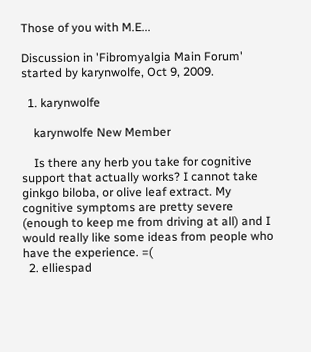Those of you with M.E...

Discussion in 'Fibromyalgia Main Forum' started by karynwolfe, Oct 9, 2009.

  1. karynwolfe

    karynwolfe New Member

    Is there any herb you take for cognitive support that actually works? I cannot take ginkgo biloba, or olive leaf extract. My cognitive symptoms are pretty severe (enough to keep me from driving at all) and I would really like some ideas from people who have the experience. =(
  2. elliespad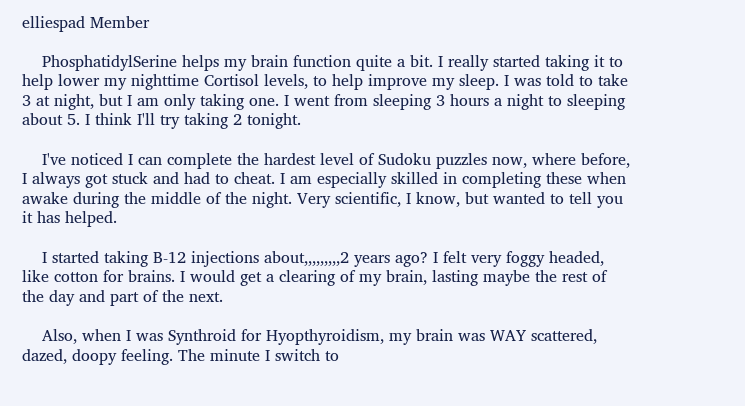elliespad Member

    PhosphatidylSerine helps my brain function quite a bit. I really started taking it to help lower my nighttime Cortisol levels, to help improve my sleep. I was told to take 3 at night, but I am only taking one. I went from sleeping 3 hours a night to sleeping about 5. I think I'll try taking 2 tonight.

    I've noticed I can complete the hardest level of Sudoku puzzles now, where before, I always got stuck and had to cheat. I am especially skilled in completing these when awake during the middle of the night. Very scientific, I know, but wanted to tell you it has helped.

    I started taking B-12 injections about,,,,,,,,,2 years ago? I felt very foggy headed, like cotton for brains. I would get a clearing of my brain, lasting maybe the rest of the day and part of the next.

    Also, when I was Synthroid for Hyopthyroidism, my brain was WAY scattered, dazed, doopy feeling. The minute I switch to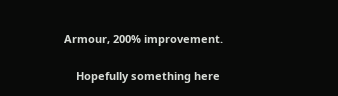Armour, 200% improvement.

    Hopefully something here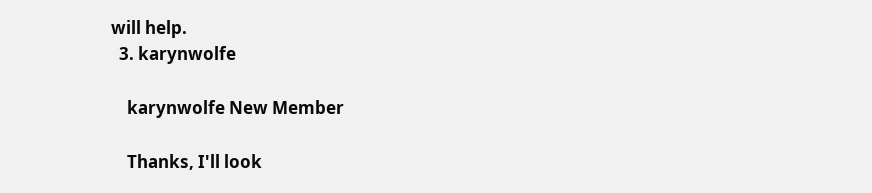will help.
  3. karynwolfe

    karynwolfe New Member

    Thanks, I'll look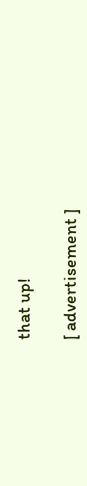that up!

[ advertisement ]